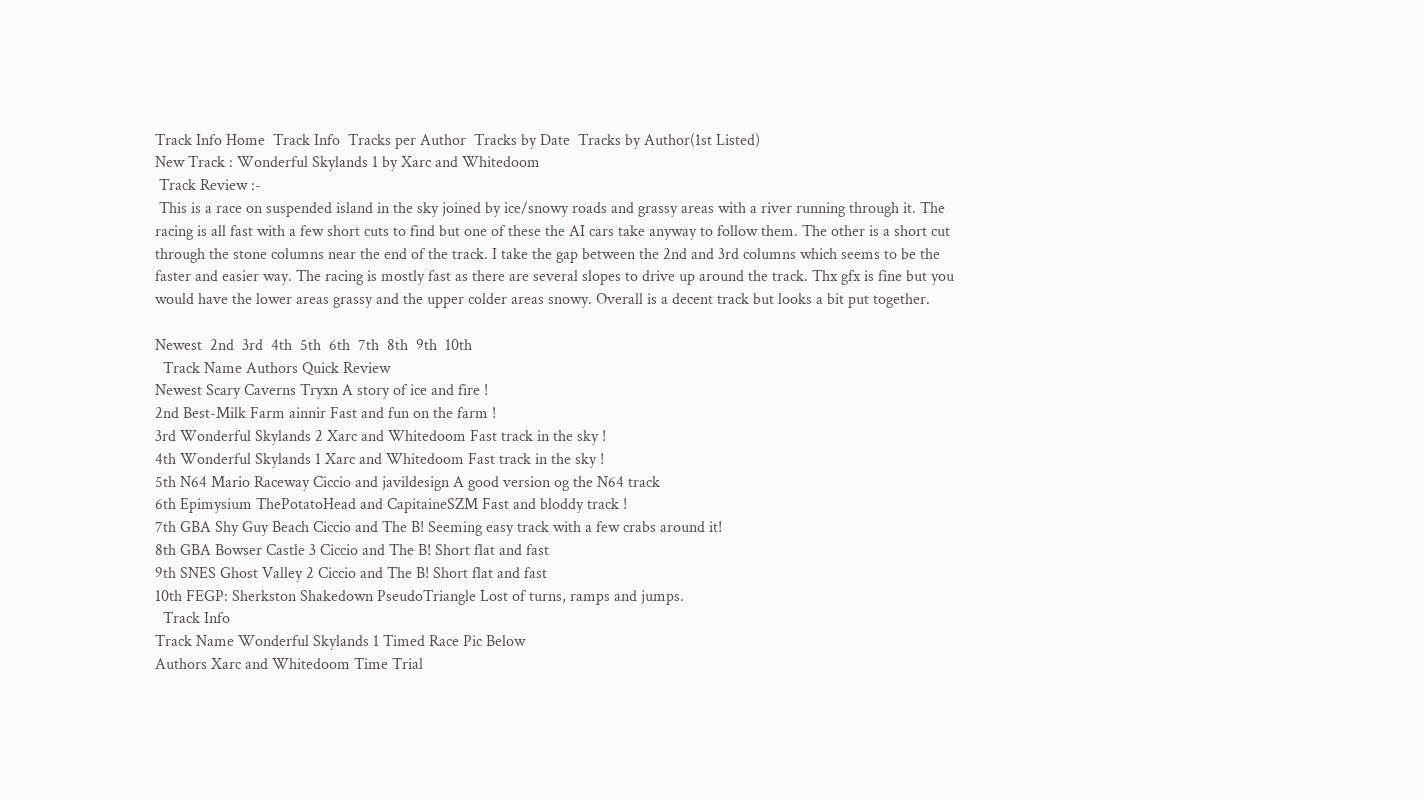Track Info Home  Track Info  Tracks per Author  Tracks by Date  Tracks by Author(1st Listed)
New Track : Wonderful Skylands 1 by Xarc and Whitedoom
 Track Review :-
 This is a race on suspended island in the sky joined by ice/snowy roads and grassy areas with a river running through it. The racing is all fast with a few short cuts to find but one of these the AI cars take anyway to follow them. The other is a short cut through the stone columns near the end of the track. I take the gap between the 2nd and 3rd columns which seems to be the faster and easier way. The racing is mostly fast as there are several slopes to drive up around the track. Thx gfx is fine but you would have the lower areas grassy and the upper colder areas snowy. Overall is a decent track but looks a bit put together.

Newest  2nd  3rd  4th  5th  6th  7th  8th  9th  10th
  Track Name Authors Quick Review
Newest Scary Caverns Tryxn A story of ice and fire !
2nd Best-Milk Farm ainnir Fast and fun on the farm !
3rd Wonderful Skylands 2 Xarc and Whitedoom Fast track in the sky !
4th Wonderful Skylands 1 Xarc and Whitedoom Fast track in the sky !
5th N64 Mario Raceway Ciccio and javildesign A good version og the N64 track
6th Epimysium ThePotatoHead and CapitaineSZM Fast and bloddy track !
7th GBA Shy Guy Beach Ciccio and The B! Seeming easy track with a few crabs around it!
8th GBA Bowser Castle 3 Ciccio and The B! Short flat and fast
9th SNES Ghost Valley 2 Ciccio and The B! Short flat and fast
10th FEGP: Sherkston Shakedown PseudoTriangle Lost of turns, ramps and jumps.
  Track Info
Track Name Wonderful Skylands 1 Timed Race Pic Below
Authors Xarc and Whitedoom Time Trial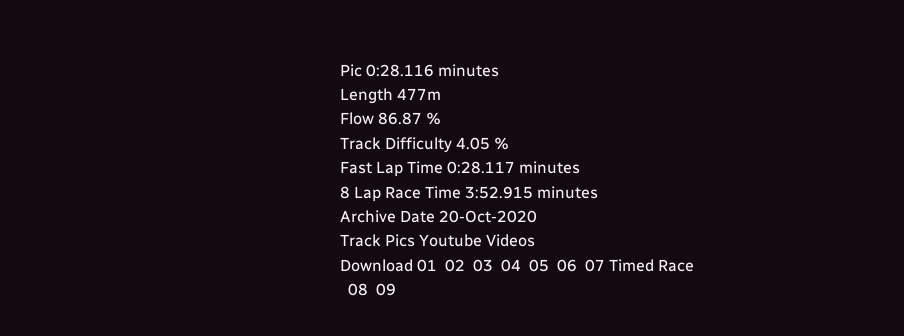Pic 0:28.116 minutes
Length 477m
Flow 86.87 %
Track Difficulty 4.05 %
Fast Lap Time 0:28.117 minutes
8 Lap Race Time 3:52.915 minutes
Archive Date 20-Oct-2020
Track Pics Youtube Videos
Download 01  02  03  04  05  06  07 Timed Race
  08  09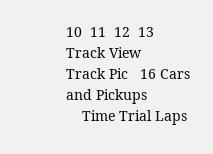10  11  12  13 Track View
Track Pic   16 Cars and Pickups
    Time Trial Laps